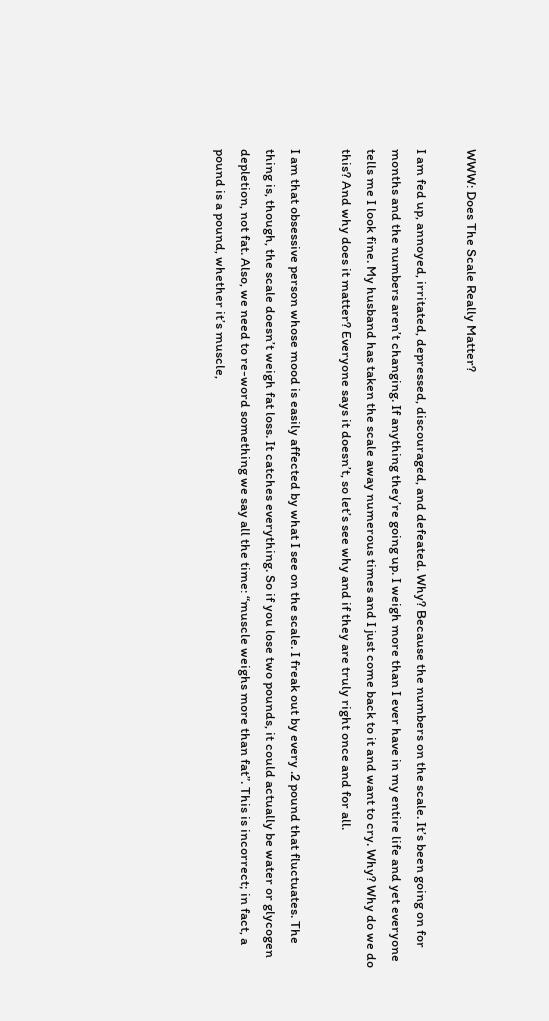WWW: Does The Scale Really Matter?

I am fed up, annoyed, irritated, depressed, discouraged, and defeated. Why? Because the numbers on the scale. It’s been going on for months and the numbers aren’t changing. If anything they’re going up. I weigh more than I ever have in my entire life and yet everyone tells me I look fine. My husband has taken the scale away numerous times and I just come back to it and want to cry. Why? Why do we do this? And why does it matter? Everyone says it doesn’t, so let’s see why and if they are truly right once and for all.

I am that obsessive person whose mood is easily affected by what I see on the scale. I freak out by every .2 pound that fluctuates. The thing is, though, the scale doesn’t weigh fat loss. It catches everything. So if you lose two pounds, it could actually be water or glycogen depletion, not fat. Also, we need to re-word something we say all the time: “muscle weighs more than fat”. This is incorrect; in fact, a pound is a pound, whether it’s muscle,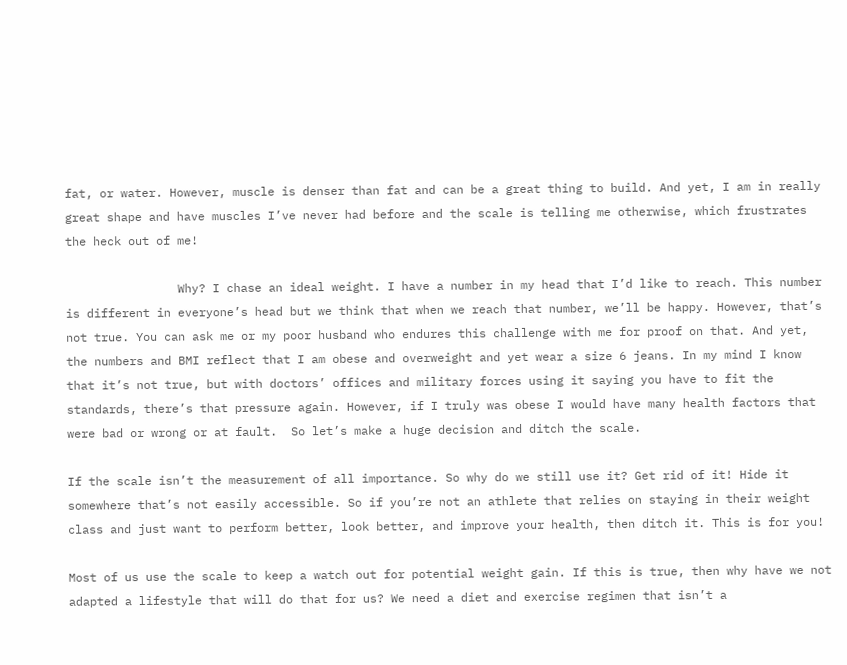fat, or water. However, muscle is denser than fat and can be a great thing to build. And yet, I am in really great shape and have muscles I’ve never had before and the scale is telling me otherwise, which frustrates the heck out of me!

                Why? I chase an ideal weight. I have a number in my head that I’d like to reach. This number is different in everyone’s head but we think that when we reach that number, we’ll be happy. However, that’s not true. You can ask me or my poor husband who endures this challenge with me for proof on that. And yet, the numbers and BMI reflect that I am obese and overweight and yet wear a size 6 jeans. In my mind I know that it’s not true, but with doctors’ offices and military forces using it saying you have to fit the standards, there’s that pressure again. However, if I truly was obese I would have many health factors that were bad or wrong or at fault.  So let’s make a huge decision and ditch the scale.

If the scale isn’t the measurement of all importance. So why do we still use it? Get rid of it! Hide it somewhere that’s not easily accessible. So if you’re not an athlete that relies on staying in their weight class and just want to perform better, look better, and improve your health, then ditch it. This is for you!

Most of us use the scale to keep a watch out for potential weight gain. If this is true, then why have we not adapted a lifestyle that will do that for us? We need a diet and exercise regimen that isn’t a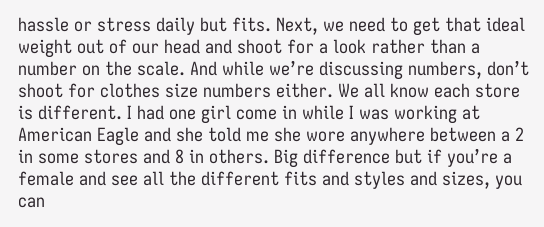hassle or stress daily but fits. Next, we need to get that ideal weight out of our head and shoot for a look rather than a number on the scale. And while we’re discussing numbers, don’t shoot for clothes size numbers either. We all know each store is different. I had one girl come in while I was working at American Eagle and she told me she wore anywhere between a 2 in some stores and 8 in others. Big difference but if you’re a female and see all the different fits and styles and sizes, you can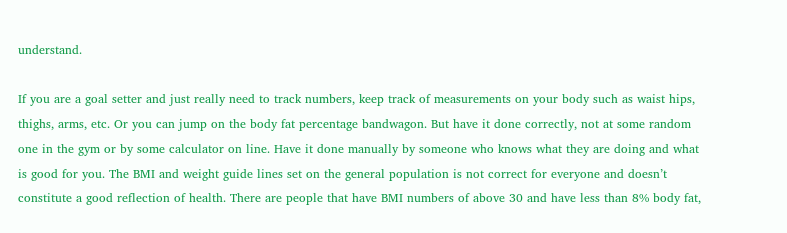understand.

If you are a goal setter and just really need to track numbers, keep track of measurements on your body such as waist hips, thighs, arms, etc. Or you can jump on the body fat percentage bandwagon. But have it done correctly, not at some random one in the gym or by some calculator on line. Have it done manually by someone who knows what they are doing and what is good for you. The BMI and weight guide lines set on the general population is not correct for everyone and doesn’t constitute a good reflection of health. There are people that have BMI numbers of above 30 and have less than 8% body fat,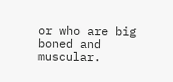or who are big boned and muscular.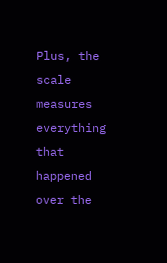Plus, the scale measures everything that happened over the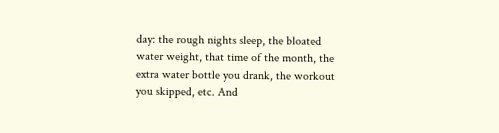day: the rough nights sleep, the bloated water weight, that time of the month, the extra water bottle you drank, the workout you skipped, etc. And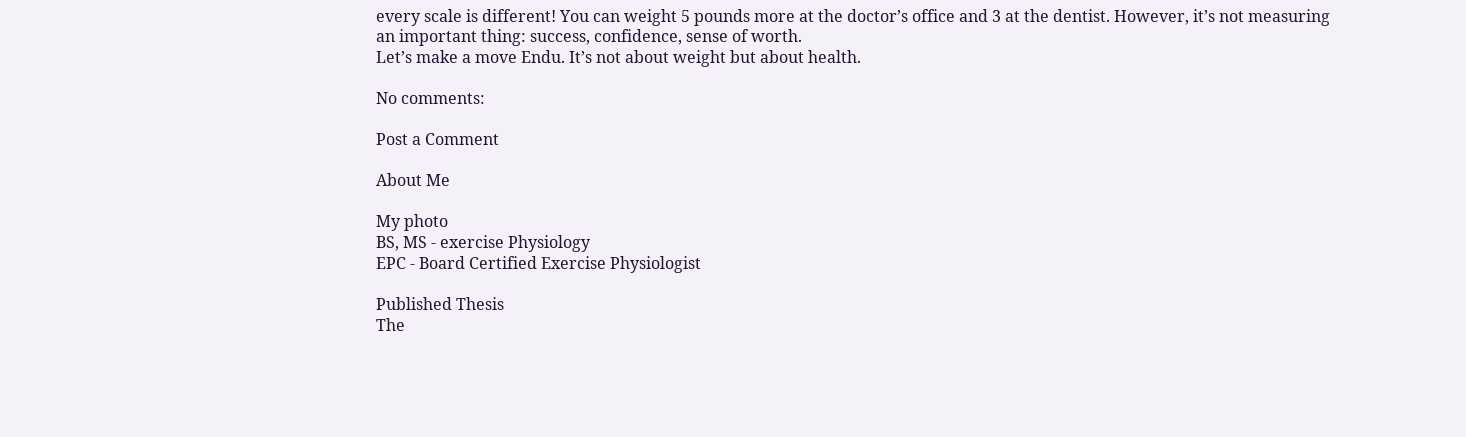every scale is different! You can weight 5 pounds more at the doctor’s office and 3 at the dentist. However, it’s not measuring an important thing: success, confidence, sense of worth.
Let’s make a move Endu. It’s not about weight but about health.

No comments:

Post a Comment

About Me

My photo
BS, MS - exercise Physiology
EPC - Board Certified Exercise Physiologist

Published Thesis
The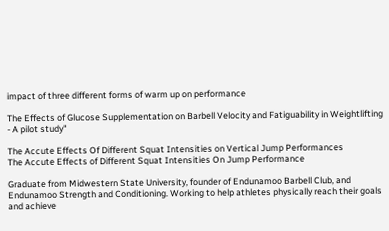impact of three different forms of warm up on performance

The Effects of Glucose Supplementation on Barbell Velocity and Fatiguability in Weightlifting - A pilot study"

The Accute Effects Of Different Squat Intensities on Vertical Jump Performances
The Accute Effects of Different Squat Intensities On Jump Performance

Graduate from Midwestern State University, founder of Endunamoo Barbell Club, and Endunamoo Strength and Conditioning. Working to help athletes physically reach their goals and achieve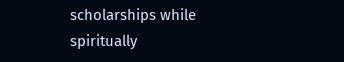scholarships while spiritually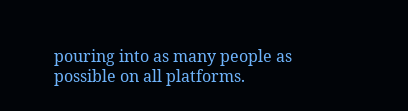pouring into as many people as possible on all platforms.